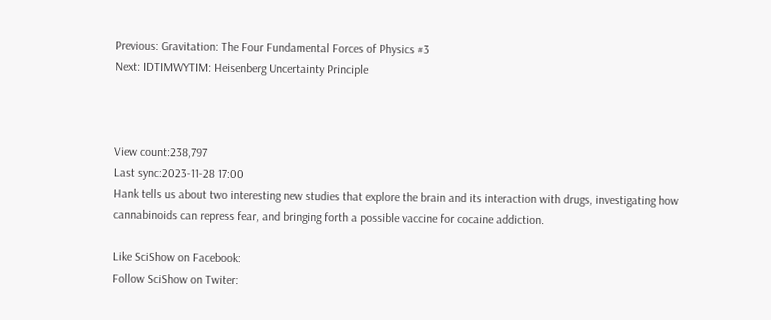Previous: Gravitation: The Four Fundamental Forces of Physics #3
Next: IDTIMWYTIM: Heisenberg Uncertainty Principle



View count:238,797
Last sync:2023-11-28 17:00
Hank tells us about two interesting new studies that explore the brain and its interaction with drugs, investigating how cannabinoids can repress fear, and bringing forth a possible vaccine for cocaine addiction.

Like SciShow on Facebook:
Follow SciShow on Twiter: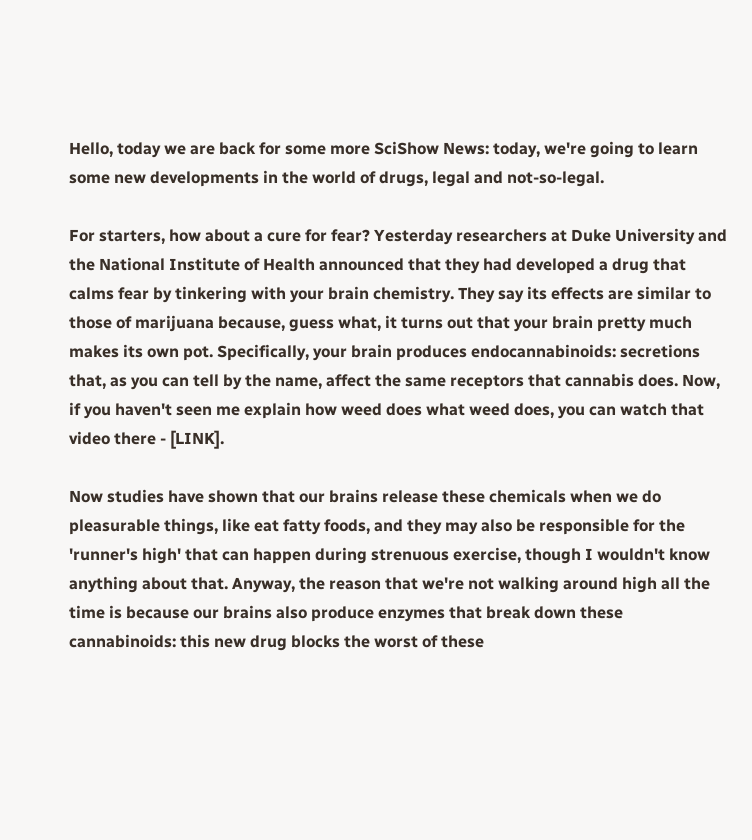Hello, today we are back for some more SciShow News: today, we're going to learn some new developments in the world of drugs, legal and not-so-legal.

For starters, how about a cure for fear? Yesterday researchers at Duke University and the National Institute of Health announced that they had developed a drug that calms fear by tinkering with your brain chemistry. They say its effects are similar to those of marijuana because, guess what, it turns out that your brain pretty much makes its own pot. Specifically, your brain produces endocannabinoids: secretions that, as you can tell by the name, affect the same receptors that cannabis does. Now, if you haven't seen me explain how weed does what weed does, you can watch that video there - [LINK].

Now studies have shown that our brains release these chemicals when we do pleasurable things, like eat fatty foods, and they may also be responsible for the 'runner's high' that can happen during strenuous exercise, though I wouldn't know anything about that. Anyway, the reason that we're not walking around high all the time is because our brains also produce enzymes that break down these cannabinoids: this new drug blocks the worst of these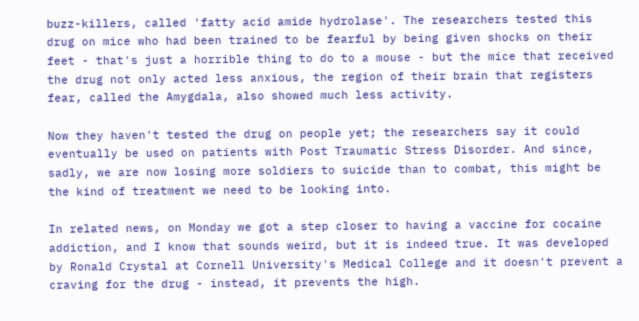buzz-killers, called 'fatty acid amide hydrolase'. The researchers tested this drug on mice who had been trained to be fearful by being given shocks on their feet - that's just a horrible thing to do to a mouse - but the mice that received the drug not only acted less anxious, the region of their brain that registers fear, called the Amygdala, also showed much less activity.

Now they haven't tested the drug on people yet; the researchers say it could eventually be used on patients with Post Traumatic Stress Disorder. And since, sadly, we are now losing more soldiers to suicide than to combat, this might be the kind of treatment we need to be looking into.

In related news, on Monday we got a step closer to having a vaccine for cocaine addiction, and I know that sounds weird, but it is indeed true. It was developed by Ronald Crystal at Cornell University's Medical College and it doesn't prevent a craving for the drug - instead, it prevents the high.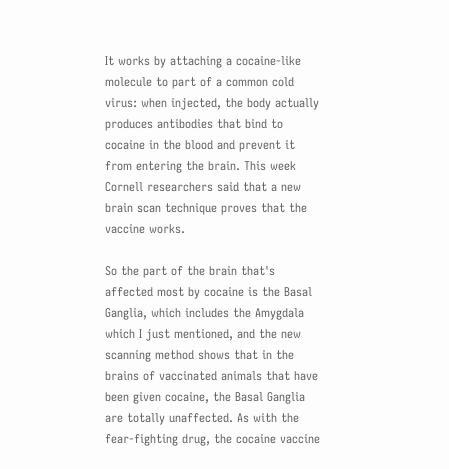It works by attaching a cocaine-like molecule to part of a common cold virus: when injected, the body actually produces antibodies that bind to cocaine in the blood and prevent it from entering the brain. This week Cornell researchers said that a new brain scan technique proves that the vaccine works.

So the part of the brain that's affected most by cocaine is the Basal Ganglia, which includes the Amygdala which I just mentioned, and the new scanning method shows that in the brains of vaccinated animals that have been given cocaine, the Basal Ganglia are totally unaffected. As with the fear-fighting drug, the cocaine vaccine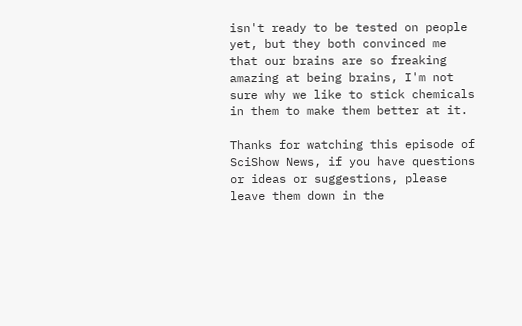isn't ready to be tested on people yet, but they both convinced me that our brains are so freaking amazing at being brains, I'm not sure why we like to stick chemicals in them to make them better at it.

Thanks for watching this episode of SciShow News, if you have questions or ideas or suggestions, please leave them down in the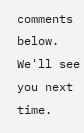comments below. We'll see you next time.